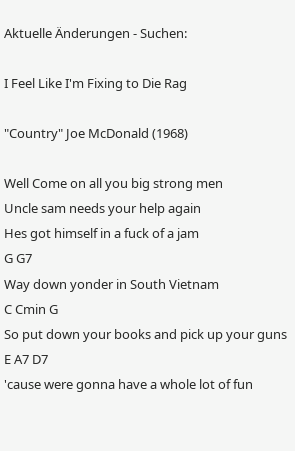Aktuelle Änderungen - Suchen:

I Feel Like I'm Fixing to Die Rag

"Country" Joe McDonald (1968)

Well Come on all you big strong men
Uncle sam needs your help again
Hes got himself in a fuck of a jam
G G7
Way down yonder in South Vietnam
C Cmin G
So put down your books and pick up your guns
E A7 D7
'cause were gonna have a whole lot of fun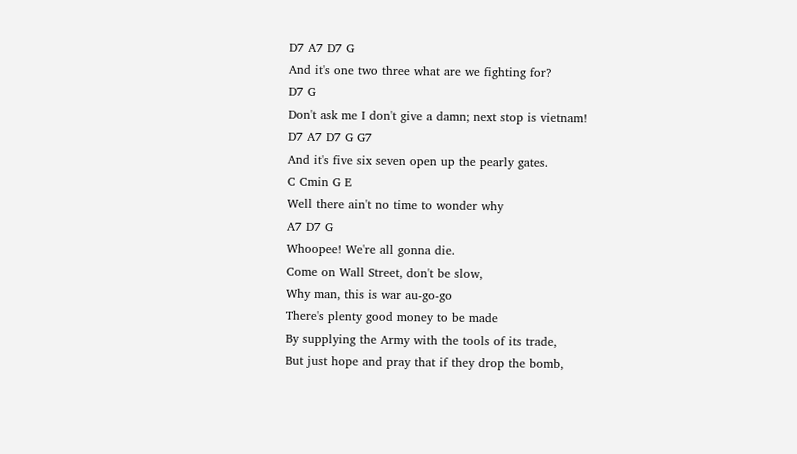D7 A7 D7 G
And it's one two three what are we fighting for?
D7 G
Don't ask me I don't give a damn; next stop is vietnam!
D7 A7 D7 G G7
And it's five six seven open up the pearly gates.
C Cmin G E
Well there ain't no time to wonder why
A7 D7 G
Whoopee! We're all gonna die.
Come on Wall Street, don't be slow,
Why man, this is war au-go-go
There's plenty good money to be made
By supplying the Army with the tools of its trade,
But just hope and pray that if they drop the bomb,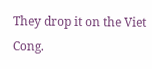They drop it on the Viet Cong.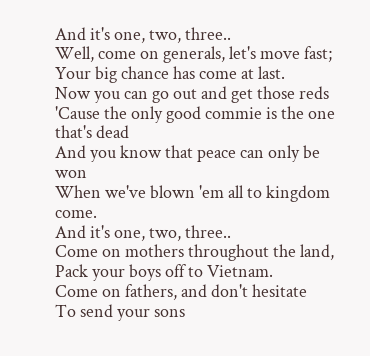And it's one, two, three..
Well, come on generals, let's move fast;
Your big chance has come at last.
Now you can go out and get those reds
'Cause the only good commie is the one that's dead
And you know that peace can only be won
When we've blown 'em all to kingdom come.
And it's one, two, three..
Come on mothers throughout the land,
Pack your boys off to Vietnam.
Come on fathers, and don't hesitate
To send your sons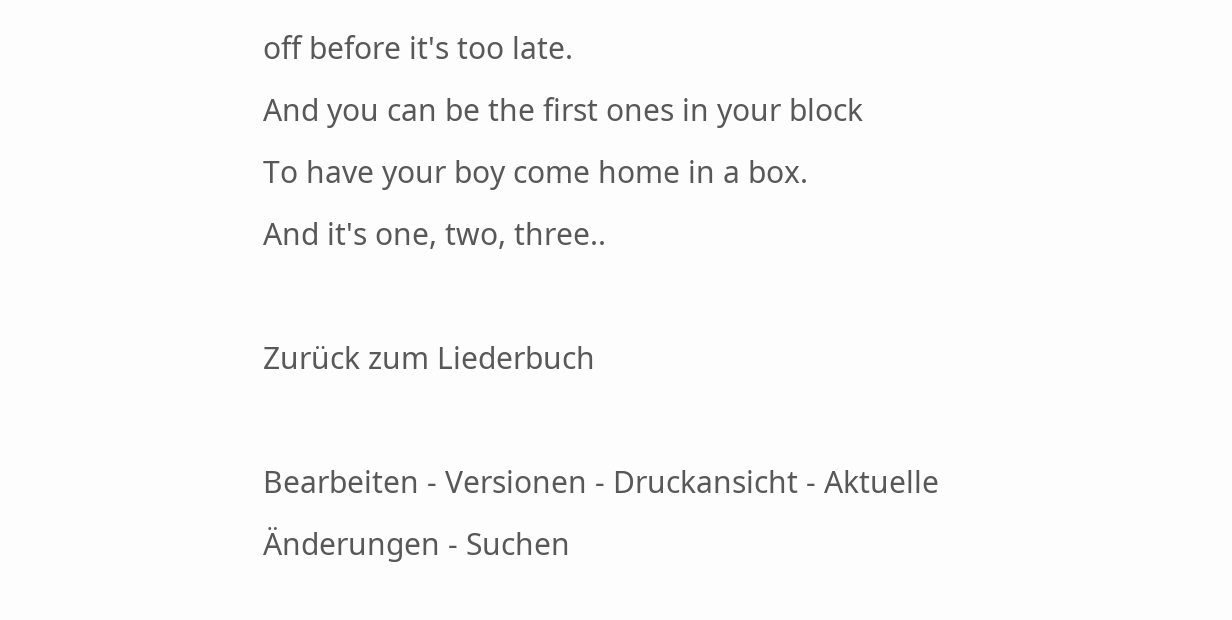off before it's too late.
And you can be the first ones in your block
To have your boy come home in a box.
And it's one, two, three..

Zurück zum Liederbuch

Bearbeiten - Versionen - Druckansicht - Aktuelle Änderungen - Suchen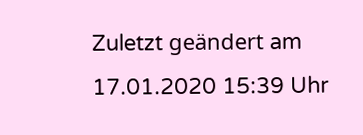Zuletzt geändert am 17.01.2020 15:39 Uhr